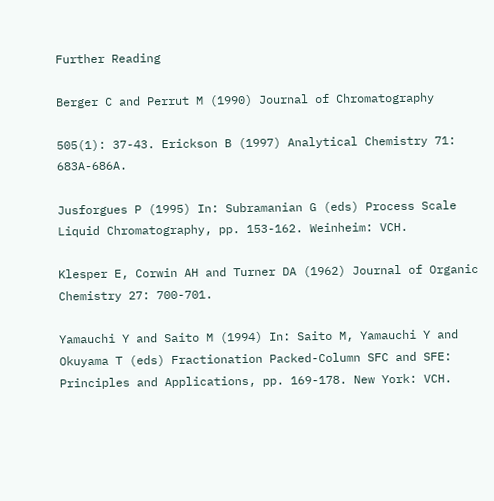Further Reading

Berger C and Perrut M (1990) Journal of Chromatography

505(1): 37-43. Erickson B (1997) Analytical Chemistry 71: 683A-686A.

Jusforgues P (1995) In: Subramanian G (eds) Process Scale Liquid Chromatography, pp. 153-162. Weinheim: VCH.

Klesper E, Corwin AH and Turner DA (1962) Journal of Organic Chemistry 27: 700-701.

Yamauchi Y and Saito M (1994) In: Saito M, Yamauchi Y and Okuyama T (eds) Fractionation Packed-Column SFC and SFE: Principles and Applications, pp. 169-178. New York: VCH.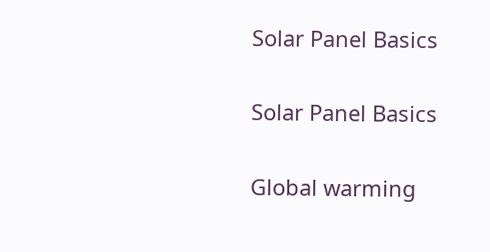Solar Panel Basics

Solar Panel Basics

Global warming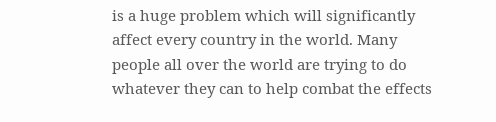is a huge problem which will significantly affect every country in the world. Many people all over the world are trying to do whatever they can to help combat the effects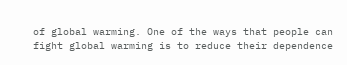of global warming. One of the ways that people can fight global warming is to reduce their dependence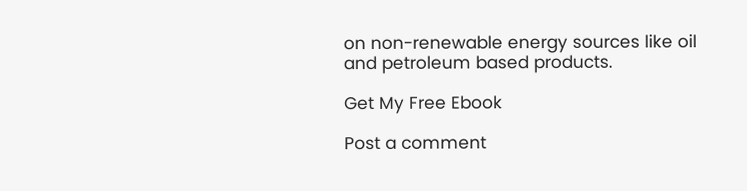on non-renewable energy sources like oil and petroleum based products.

Get My Free Ebook

Post a comment